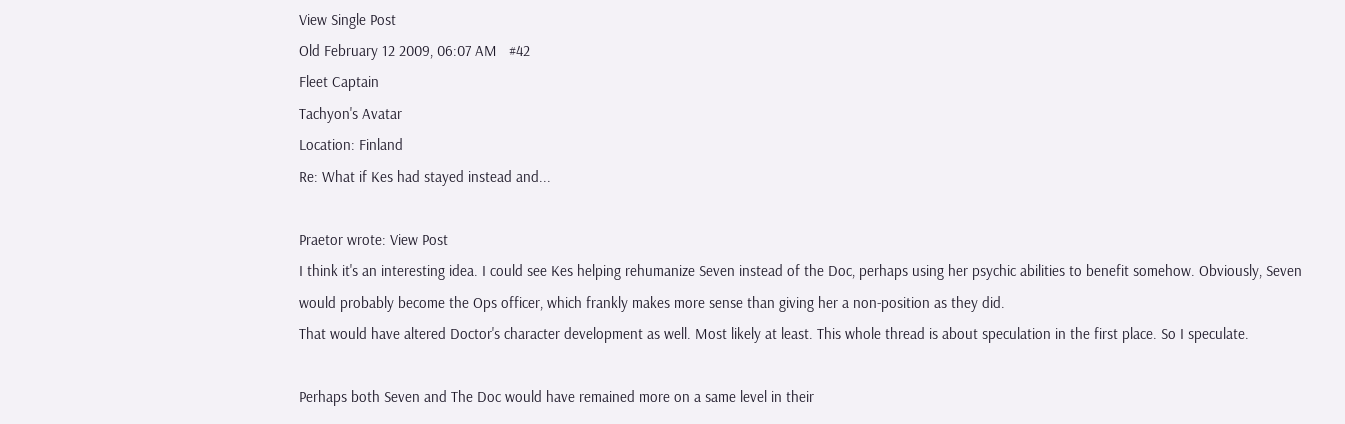View Single Post
Old February 12 2009, 06:07 AM   #42
Fleet Captain
Tachyon's Avatar
Location: Finland
Re: What if Kes had stayed instead and...

Praetor wrote: View Post
I think it's an interesting idea. I could see Kes helping rehumanize Seven instead of the Doc, perhaps using her psychic abilities to benefit somehow. Obviously, Seven would probably become the Ops officer, which frankly makes more sense than giving her a non-position as they did.
That would have altered Doctor's character development as well. Most likely at least. This whole thread is about speculation in the first place. So I speculate.

Perhaps both Seven and The Doc would have remained more on a same level in their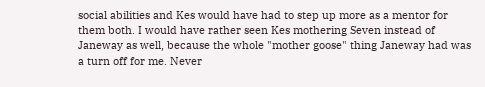social abilities and Kes would have had to step up more as a mentor for them both. I would have rather seen Kes mothering Seven instead of Janeway as well, because the whole "mother goose" thing Janeway had was a turn off for me. Never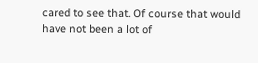cared to see that. Of course that would have not been a lot of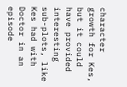character growth for Kes, but it could have provided interesting sub-plots, like Kes had with Doctor in an episode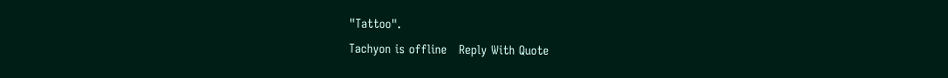"Tattoo".
Tachyon is offline   Reply With Quote